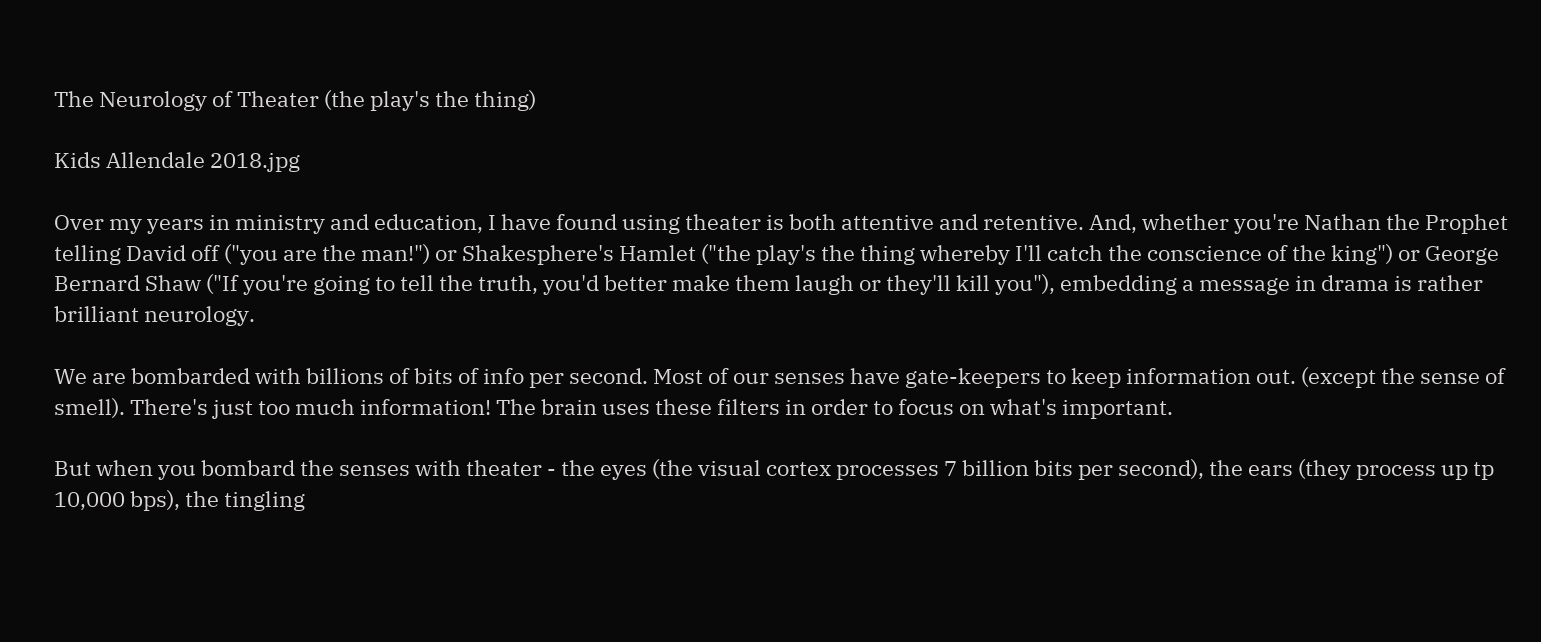The Neurology of Theater (the play's the thing)

Kids Allendale 2018.jpg

Over my years in ministry and education, I have found using theater is both attentive and retentive. And, whether you're Nathan the Prophet telling David off ("you are the man!") or Shakesphere's Hamlet ("the play's the thing whereby I'll catch the conscience of the king") or George Bernard Shaw ("If you're going to tell the truth, you'd better make them laugh or they'll kill you"), embedding a message in drama is rather brilliant neurology.

We are bombarded with billions of bits of info per second. Most of our senses have gate-keepers to keep information out. (except the sense of smell). There's just too much information! The brain uses these filters in order to focus on what's important.

But when you bombard the senses with theater - the eyes (the visual cortex processes 7 billion bits per second), the ears (they process up tp 10,000 bps), the tingling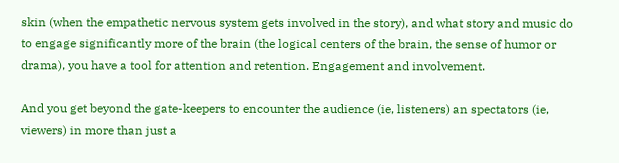skin (when the empathetic nervous system gets involved in the story), and what story and music do to engage significantly more of the brain (the logical centers of the brain, the sense of humor or drama), you have a tool for attention and retention. Engagement and involvement.

And you get beyond the gate-keepers to encounter the audience (ie, listeners) an spectators (ie, viewers) in more than just a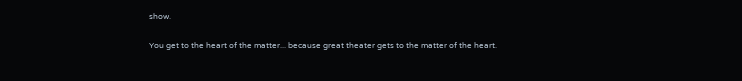show.

You get to the heart of the matter... because great theater gets to the matter of the heart.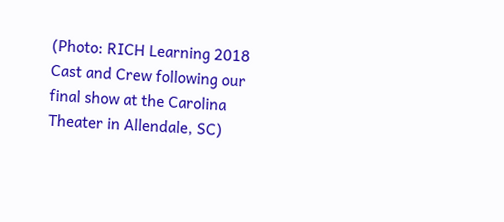(Photo: RICH Learning 2018 Cast and Crew following our final show at the Carolina Theater in Allendale, SC)